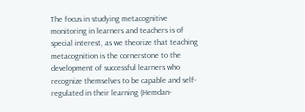The focus in studying metacognitive monitoring in learners and teachers is of special interest, as we theorize that teaching metacognition is the cornerstone to the development of successful learners who recognize themselves to be capable and self-regulated in their learning (Hemdan-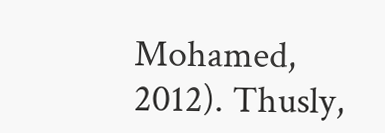Mohamed, 2012). Thusly,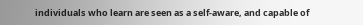individuals who learn are seen as a self-aware, and capable of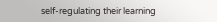self-regulating their learning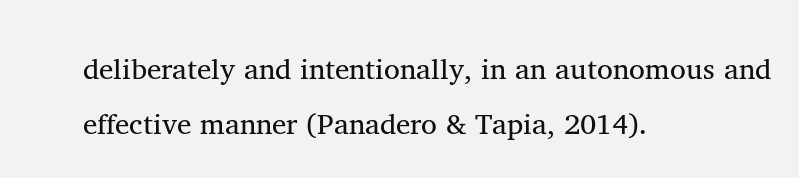deliberately and intentionally, in an autonomous and effective manner (Panadero & Tapia, 2014).